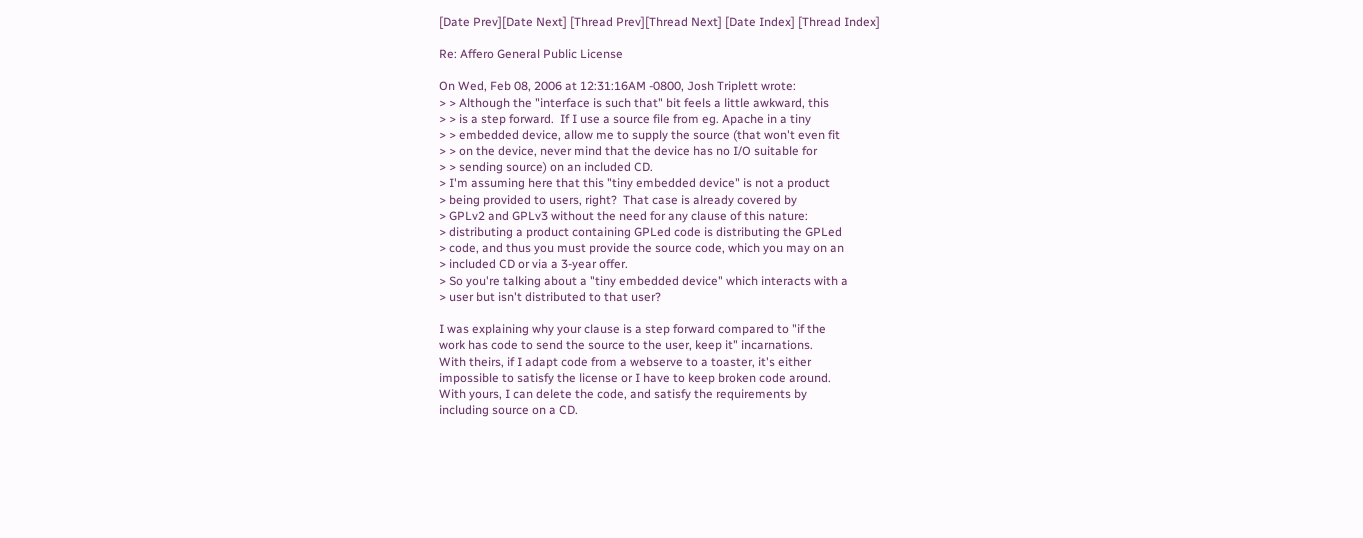[Date Prev][Date Next] [Thread Prev][Thread Next] [Date Index] [Thread Index]

Re: Affero General Public License

On Wed, Feb 08, 2006 at 12:31:16AM -0800, Josh Triplett wrote:
> > Although the "interface is such that" bit feels a little awkward, this
> > is a step forward.  If I use a source file from eg. Apache in a tiny
> > embedded device, allow me to supply the source (that won't even fit
> > on the device, never mind that the device has no I/O suitable for
> > sending source) on an included CD.
> I'm assuming here that this "tiny embedded device" is not a product
> being provided to users, right?  That case is already covered by
> GPLv2 and GPLv3 without the need for any clause of this nature:
> distributing a product containing GPLed code is distributing the GPLed
> code, and thus you must provide the source code, which you may on an
> included CD or via a 3-year offer.
> So you're talking about a "tiny embedded device" which interacts with a
> user but isn't distributed to that user?

I was explaining why your clause is a step forward compared to "if the
work has code to send the source to the user, keep it" incarnations.
With theirs, if I adapt code from a webserve to a toaster, it's either
impossible to satisfy the license or I have to keep broken code around.
With yours, I can delete the code, and satisfy the requirements by
including source on a CD.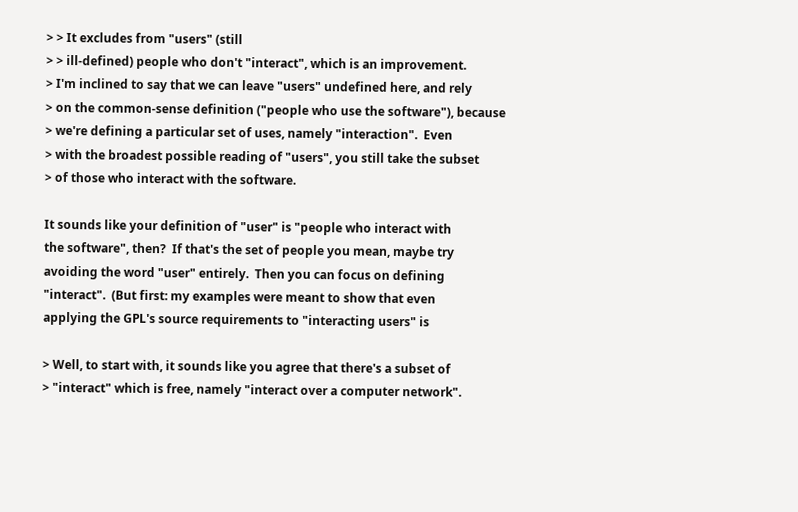> > It excludes from "users" (still
> > ill-defined) people who don't "interact", which is an improvement.
> I'm inclined to say that we can leave "users" undefined here, and rely
> on the common-sense definition ("people who use the software"), because
> we're defining a particular set of uses, namely "interaction".  Even
> with the broadest possible reading of "users", you still take the subset
> of those who interact with the software.

It sounds like your definition of "user" is "people who interact with
the software", then?  If that's the set of people you mean, maybe try
avoiding the word "user" entirely.  Then you can focus on defining
"interact".  (But first: my examples were meant to show that even
applying the GPL's source requirements to "interacting users" is

> Well, to start with, it sounds like you agree that there's a subset of
> "interact" which is free, namely "interact over a computer network".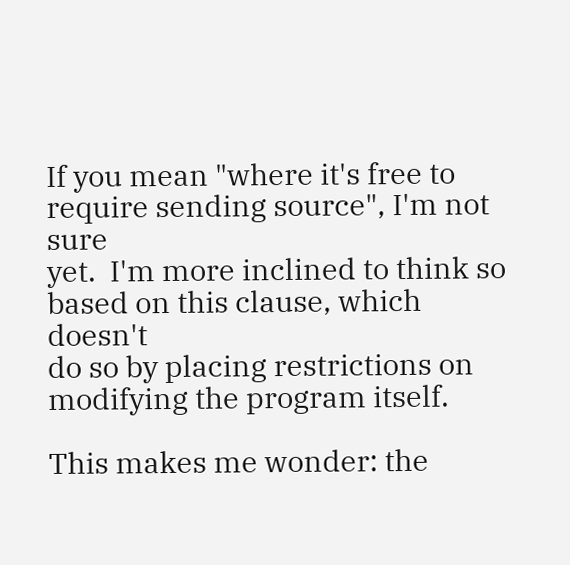If you mean "where it's free to require sending source", I'm not sure
yet.  I'm more inclined to think so based on this clause, which doesn't
do so by placing restrictions on modifying the program itself.

This makes me wonder: the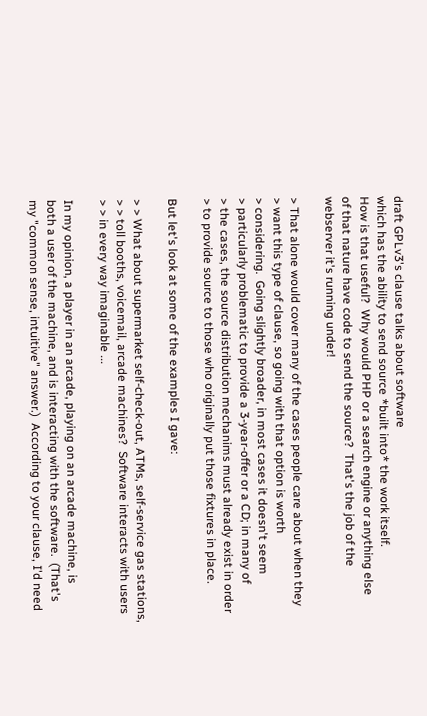draft GPLv3's clause talks about software
which has the ability to send source *built into* the work itself.
How is that useful?  Why would PHP or a search engine or anything else
of that nature have code to send the source?  That's the job of the
webserver it's running under!

> That alone would cover many of the cases people care about when they
> want this type of clause, so going with that option is worth
> considering.  Going slightly broader, in most cases it doesn't seem
> particularly problematic to provide a 3-year-offer or a CD; in many of
> the cases, the source distribution mechanims must already exist in order
> to provide source to those who originally put those fixtures in place.

But let's look at some of the examples I gave:

> > What about supermarket self-check-out, ATMs, self-service gas stations,
> > toll booths, voicemail, arcade machines?  Software interacts with users
> > in every way imaginable ...

In my opinion, a player in an arcade, playing on an arcade machine, is
both a user of the machine, and is interacting with the software.  (That's
my "common sense, intuitive" answer.)  According to your clause, I'd need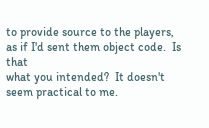to provide source to the players, as if I'd sent them object code.  Is that
what you intended?  It doesn't seem practical to me.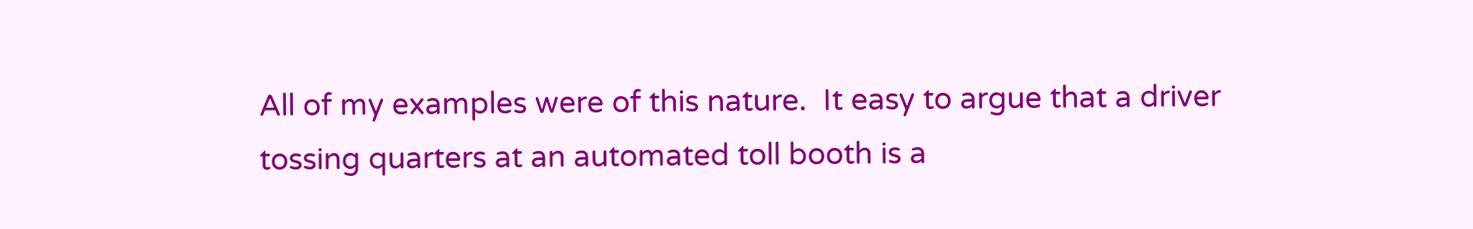All of my examples were of this nature.  It easy to argue that a driver
tossing quarters at an automated toll booth is a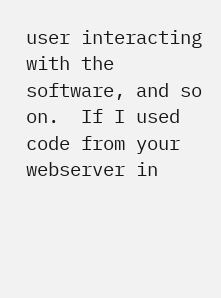user interacting with the
software, and so on.  If I used code from your webserver in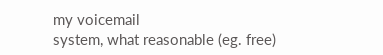my voicemail
system, what reasonable (eg. free)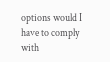options would I have to comply with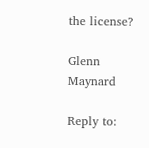the license?

Glenn Maynard

Reply to: